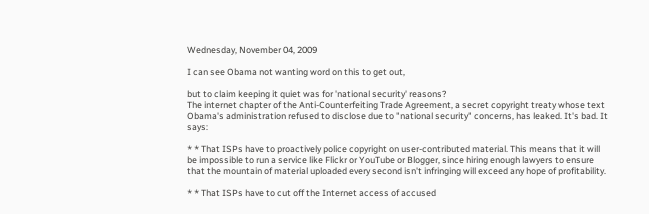Wednesday, November 04, 2009

I can see Obama not wanting word on this to get out,

but to claim keeping it quiet was for 'national security' reasons?
The internet chapter of the Anti-Counterfeiting Trade Agreement, a secret copyright treaty whose text Obama's administration refused to disclose due to "national security" concerns, has leaked. It's bad. It says:

* * That ISPs have to proactively police copyright on user-contributed material. This means that it will be impossible to run a service like Flickr or YouTube or Blogger, since hiring enough lawyers to ensure that the mountain of material uploaded every second isn't infringing will exceed any hope of profitability.

* * That ISPs have to cut off the Internet access of accused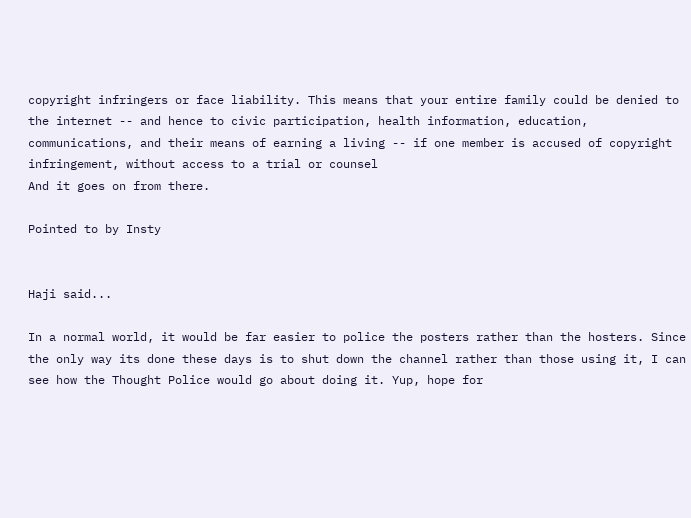copyright infringers or face liability. This means that your entire family could be denied to the internet -- and hence to civic participation, health information, education, communications, and their means of earning a living -- if one member is accused of copyright infringement, without access to a trial or counsel
And it goes on from there.

Pointed to by Insty


Haji said...

In a normal world, it would be far easier to police the posters rather than the hosters. Since the only way its done these days is to shut down the channel rather than those using it, I can see how the Thought Police would go about doing it. Yup, hope for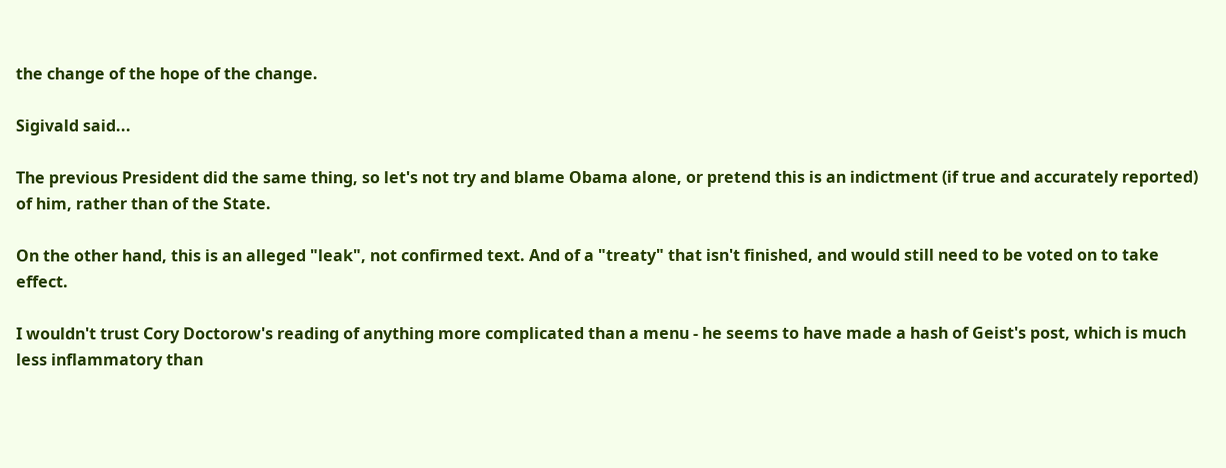the change of the hope of the change.

Sigivald said...

The previous President did the same thing, so let's not try and blame Obama alone, or pretend this is an indictment (if true and accurately reported) of him, rather than of the State.

On the other hand, this is an alleged "leak", not confirmed text. And of a "treaty" that isn't finished, and would still need to be voted on to take effect.

I wouldn't trust Cory Doctorow's reading of anything more complicated than a menu - he seems to have made a hash of Geist's post, which is much less inflammatory than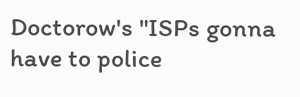Doctorow's "ISPs gonna have to police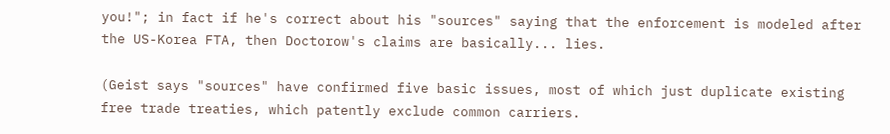you!"; in fact if he's correct about his "sources" saying that the enforcement is modeled after the US-Korea FTA, then Doctorow's claims are basically... lies.

(Geist says "sources" have confirmed five basic issues, most of which just duplicate existing free trade treaties, which patently exclude common carriers.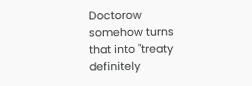Doctorow somehow turns that into "treaty definitely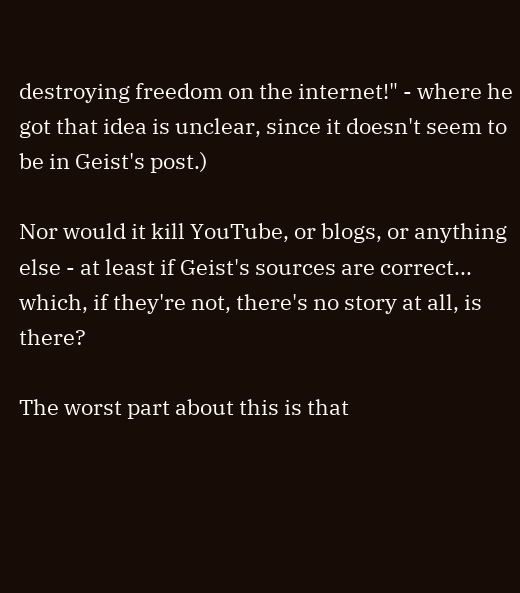destroying freedom on the internet!" - where he got that idea is unclear, since it doesn't seem to be in Geist's post.)

Nor would it kill YouTube, or blogs, or anything else - at least if Geist's sources are correct... which, if they're not, there's no story at all, is there?

The worst part about this is that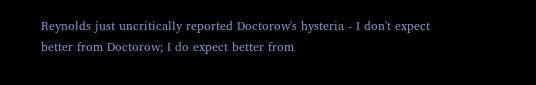Reynolds just uncritically reported Doctorow's hysteria - I don't expect better from Doctorow; I do expect better from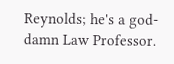Reynolds; he's a god-damn Law Professor.